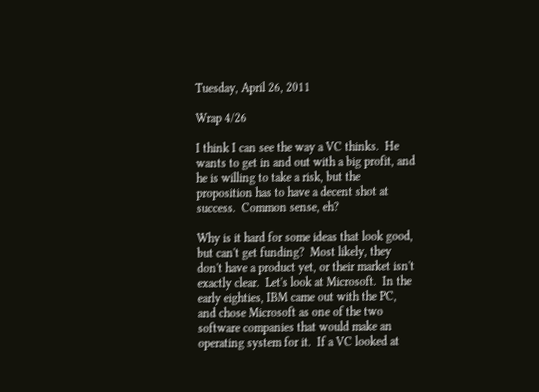Tuesday, April 26, 2011

Wrap 4/26

I think I can see the way a VC thinks.  He wants to get in and out with a big profit, and he is willing to take a risk, but the proposition has to have a decent shot at success.  Common sense, eh?

Why is it hard for some ideas that look good, but can't get funding?  Most likely, they don't have a product yet, or their market isn't exactly clear.  Let's look at Microsoft.  In the early eighties, IBM came out with the PC, and chose Microsoft as one of the two software companies that would make an operating system for it.  If a VC looked at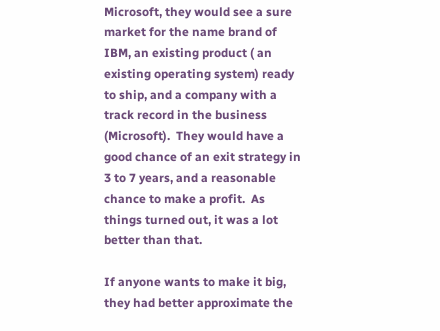Microsoft, they would see a sure market for the name brand of IBM, an existing product ( an existing operating system) ready to ship, and a company with a track record in the business (Microsoft).  They would have a good chance of an exit strategy in 3 to 7 years, and a reasonable chance to make a profit.  As things turned out, it was a lot better than that.

If anyone wants to make it big, they had better approximate the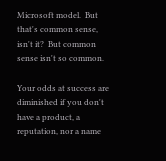Microsoft model.  But that's common sense, isn't it?  But common sense isn't so common.

Your odds at success are diminished if you don't have a product, a reputation, nor a name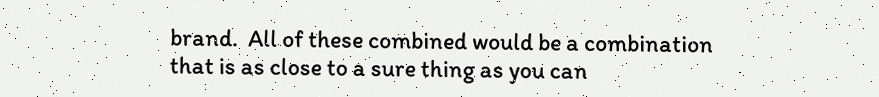brand.  All of these combined would be a combination that is as close to a sure thing as you can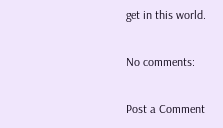get in this world.

No comments:

Post a Comment